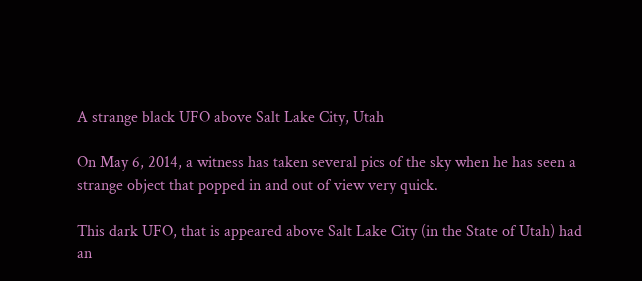A strange black UFO above Salt Lake City, Utah

On May 6, 2014, a witness has taken several pics of the sky when he has seen a strange object that popped in and out of view very quick.

This dark UFO, that is appeared above Salt Lake City (in the State of Utah) had an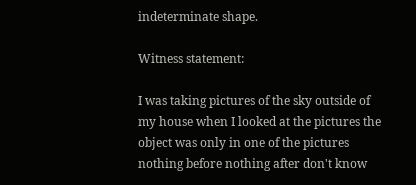indeterminate shape.

Witness statement:

I was taking pictures of the sky outside of my house when I looked at the pictures the object was only in one of the pictures nothing before nothing after don't know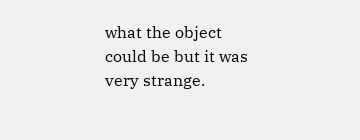what the object could be but it was very strange.